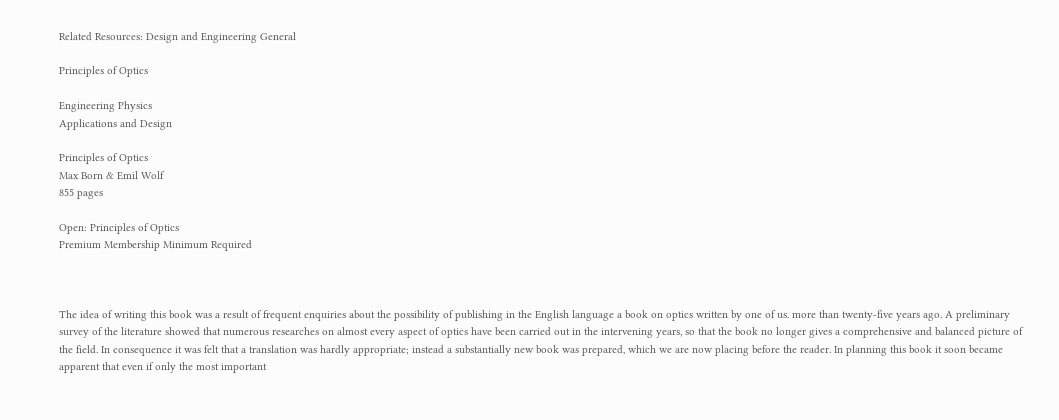Related Resources: Design and Engineering General

Principles of Optics

Engineering Physics
Applications and Design

Principles of Optics
Max Born & Emil Wolf
855 pages

Open: Principles of Optics
Premium Membership Minimum Required



The idea of writing this book was a result of frequent enquiries about the possibility of publishing in the English language a book on optics written by one of us. more than twenty-five years ago. A preliminary survey of the literature showed that numerous researches on almost every aspect of optics have been carried out in the intervening years, so that the book no longer gives a comprehensive and balanced picture of the field. In consequence it was felt that a translation was hardly appropriate; instead a substantially new book was prepared, which we are now placing before the reader. In planning this book it soon became apparent that even if only the most important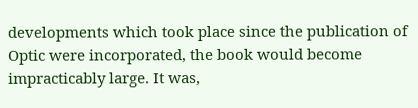developments which took place since the publication of Optic were incorporated, the book would become impracticably large. It was,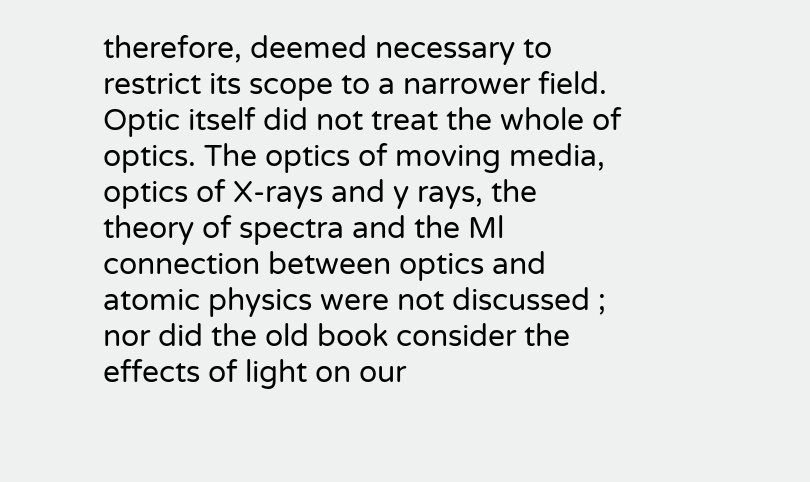therefore, deemed necessary to restrict its scope to a narrower field. Optic itself did not treat the whole of optics. The optics of moving media, optics of X-rays and y rays, the theory of spectra and the Ml connection between optics and atomic physics were not discussed ; nor did the old book consider the effects of light on our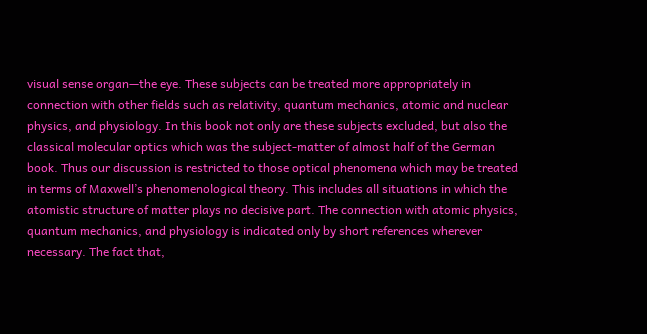visual sense organ—the eye. These subjects can be treated more appropriately in connection with other fields such as relativity, quantum mechanics, atomic and nuclear physics, and physiology. In this book not only are these subjects excluded, but also the classical molecular optics which was the subject-matter of almost half of the German book. Thus our discussion is restricted to those optical phenomena which may be treated in terms of Maxwell’s phenomenological theory. This includes all situations in which the atomistic structure of matter plays no decisive part. The connection with atomic physics, quantum mechanics, and physiology is indicated only by short references wherever necessary. The fact that,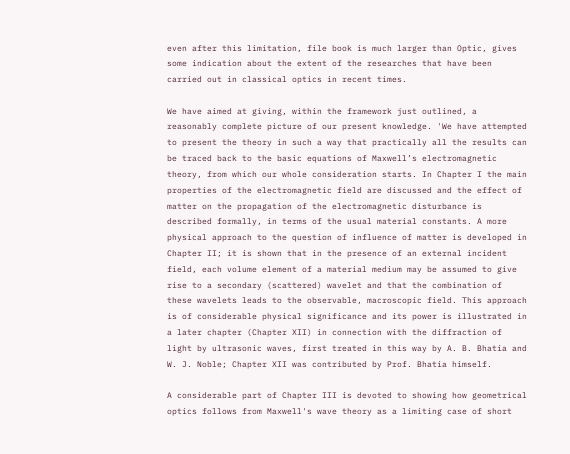even after this limitation, file book is much larger than Optic, gives some indication about the extent of the researches that have been carried out in classical optics in recent times.

We have aimed at giving, within the framework just outlined, a reasonably complete picture of our present knowledge. 'We have attempted to present the theory in such a way that practically all the results can be traced back to the basic equations of Maxwell’s electromagnetic theory, from which our whole consideration starts. In Chapter I the main properties of the electromagnetic field are discussed and the effect of matter on the propagation of the electromagnetic disturbance is described formally, in terms of the usual material constants. A more physical approach to the question of influence of matter is developed in Chapter II; it is shown that in the presence of an external incident field, each volume element of a material medium may be assumed to give rise to a secondary (scattered) wavelet and that the combination of these wavelets leads to the observable, macroscopic field. This approach is of considerable physical significance and its power is illustrated in a later chapter (Chapter XII) in connection with the diffraction of light by ultrasonic waves, first treated in this way by A. B. Bhatia and W. J. Noble; Chapter XII was contributed by Prof. Bhatia himself.

A considerable part of Chapter III is devoted to showing how geometrical optics follows from Maxwell's wave theory as a limiting case of short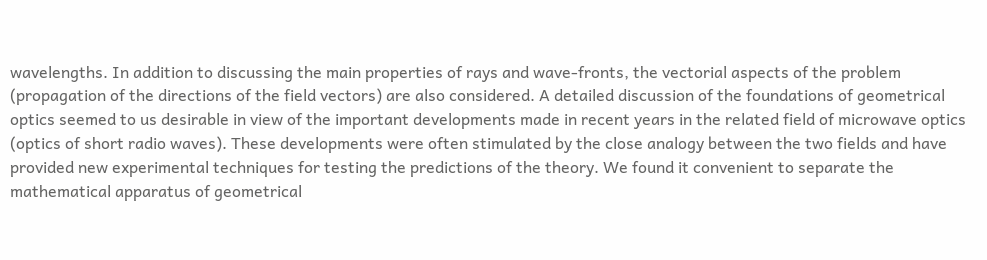wavelengths. In addition to discussing the main properties of rays and wave-fronts, the vectorial aspects of the problem (propagation of the directions of the field vectors) are also considered. A detailed discussion of the foundations of geometrical optics seemed to us desirable in view of the important developments made in recent years in the related field of microwave optics (optics of short radio waves). These developments were often stimulated by the close analogy between the two fields and have provided new experimental techniques for testing the predictions of the theory. We found it convenient to separate the mathematical apparatus of geometrical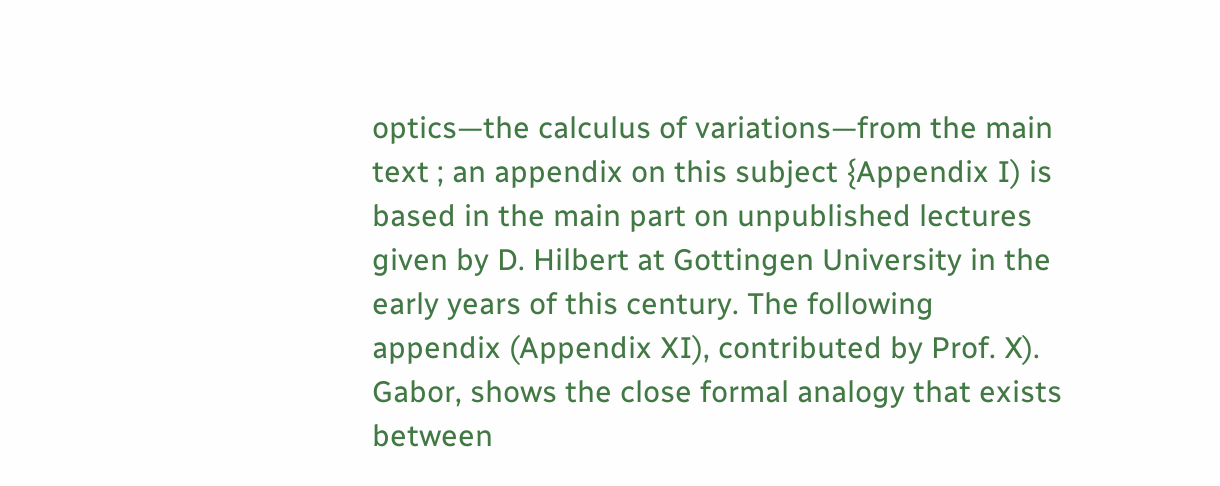optics—the calculus of variations—from the main text ; an appendix on this subject {Appendix I) is based in the main part on unpublished lectures given by D. Hilbert at Gottingen University in the early years of this century. The following appendix (Appendix XI), contributed by Prof. X). Gabor, shows the close formal analogy that exists between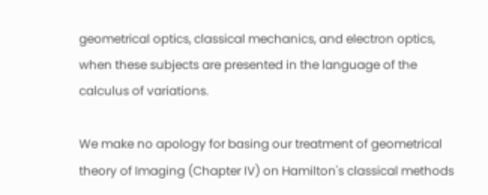geometrical optics, classical mechanics, and electron optics, when these subjects are presented in the language of the calculus of variations.

We make no apology for basing our treatment of geometrical theory of Imaging (Chapter IV) on Hamilton's classical methods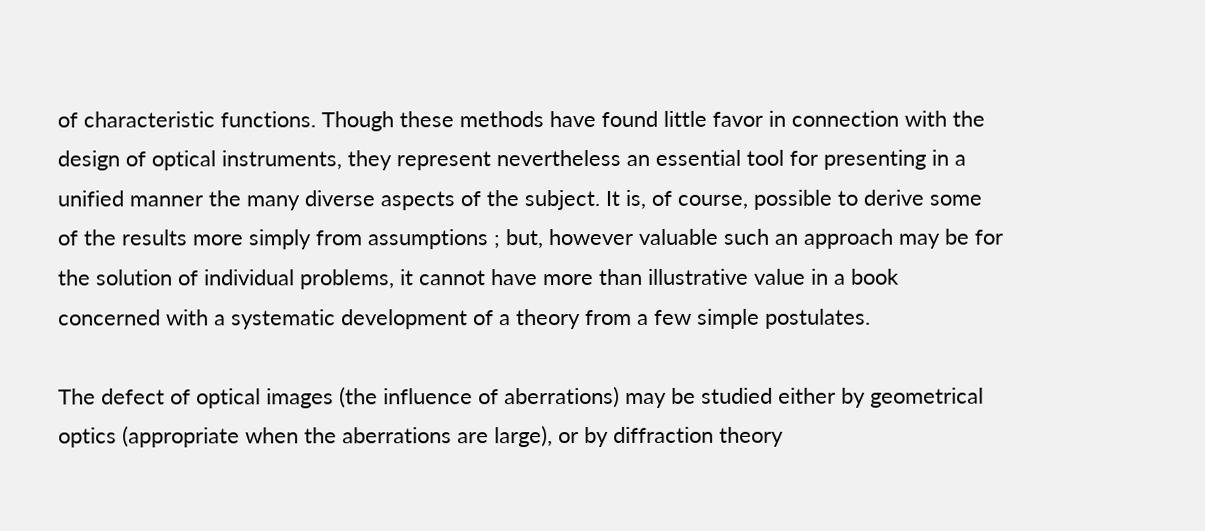of characteristic functions. Though these methods have found little favor in connection with the design of optical instruments, they represent nevertheless an essential tool for presenting in a unified manner the many diverse aspects of the subject. It is, of course, possible to derive some of the results more simply from assumptions ; but, however valuable such an approach may be for the solution of individual problems, it cannot have more than illustrative value in a book concerned with a systematic development of a theory from a few simple postulates.

The defect of optical images (the influence of aberrations) may be studied either by geometrical optics (appropriate when the aberrations are large), or by diffraction theory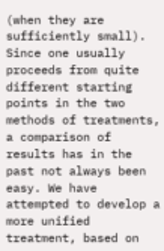(when they are sufficiently small). Since one usually proceeds from quite different starting points in the two methods of treatments, a comparison of results has in the past not always been easy. We have attempted to develop a more unified treatment, based on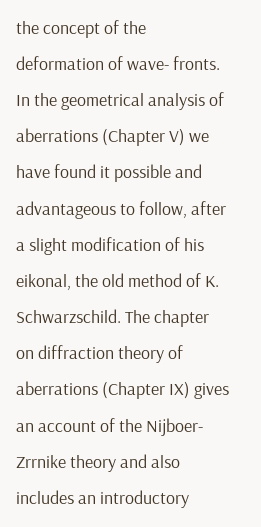the concept of the deformation of wave- fronts. In the geometrical analysis of aberrations (Chapter V) we have found it possible and advantageous to follow, after a slight modification of his eikonal, the old method of K. Schwarzschild. The chapter on diffraction theory of aberrations (Chapter IX) gives an account of the Nijboer-Zrrnike theory and also includes an introductory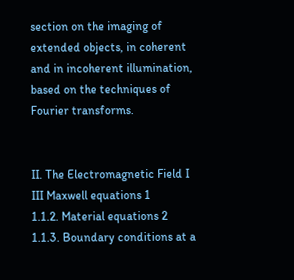section on the imaging of extended objects, in coherent and in incoherent illumination, based on the techniques of Fourier transforms.


II. The Electromagnetic Field I
III Maxwell equations 1
1.1.2. Material equations 2
1.1.3. Boundary conditions at a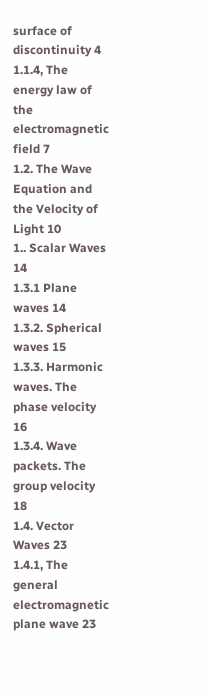surface of discontinuity 4
1.1.4, The energy law of the electromagnetic field 7
1.2. The Wave Equation and the Velocity of Light 10
1.. Scalar Waves 14
1.3.1 Plane waves 14
1.3.2. Spherical waves 15
1.3.3. Harmonic waves. The phase velocity 16
1.3.4. Wave packets. The group velocity 18
1.4. Vector Waves 23
1.4.1, The general electromagnetic plane wave 23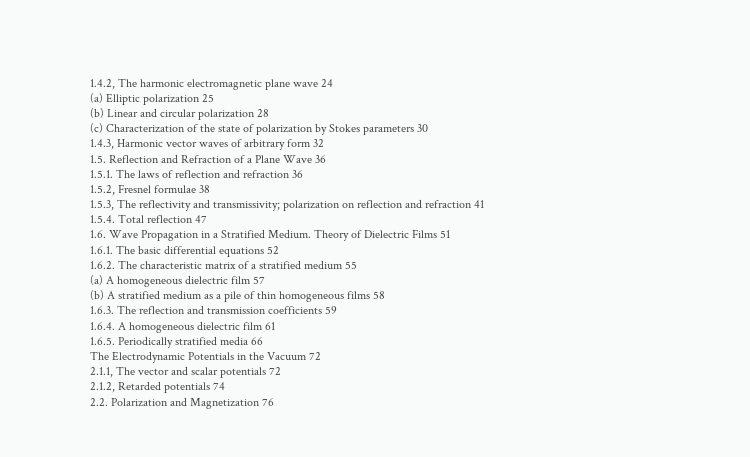1.4.2, The harmonic electromagnetic plane wave 24
(a) Elliptic polarization 25
(b) Linear and circular polarization 28
(c) Characterization of the state of polarization by Stokes parameters 30
1.4.3, Harmonic vector waves of arbitrary form 32
1.5. Reflection and Refraction of a Plane Wave 36
1.5.1. The laws of reflection and refraction 36
1.5.2, Fresnel formulae 38
1.5.3, The reflectivity and transmissivity; polarization on reflection and refraction 41
1.5.4. Total reflection 47
1.6. Wave Propagation in a Stratified Medium. Theory of Dielectric Films 51
1.6.1. The basic differential equations 52
1.6.2. The characteristic matrix of a stratified medium 55
(a) A homogeneous dielectric film 57
(b) A stratified medium as a pile of thin homogeneous films 58
1.6.3. The reflection and transmission coefficients 59
1.6.4. A homogeneous dielectric film 61
1.6.5. Periodically stratified media 66
The Electrodynamic Potentials in the Vacuum 72
2.1.1, The vector and scalar potentials 72
2.1.2, Retarded potentials 74
2.2. Polarization and Magnetization 76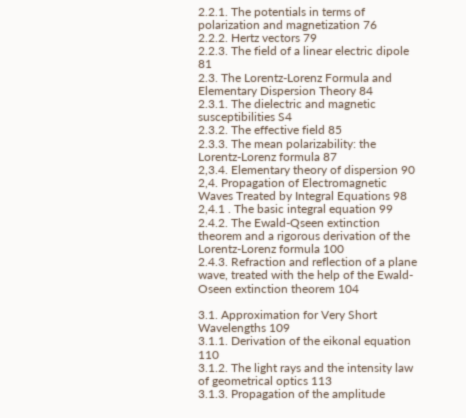2.2.1. The potentials in terms of polarization and magnetization 76
2.2.2. Hertz vectors 79
2.2.3. The field of a linear electric dipole 81
2.3. The Lorentz-Lorenz Formula and Elementary Dispersion Theory 84
2.3.1. The dielectric and magnetic susceptibilities S4
2.3.2. The effective field 85
2.3.3. The mean polarizability: the Lorentz-Lorenz formula 87
2,3.4. Elementary theory of dispersion 90
2,4. Propagation of Electromagnetic Waves Treated by Integral Equations 98
2,4.1 . The basic integral equation 99
2.4.2. The Ewald-Qseen extinction theorem and a rigorous derivation of the Lorentz-Lorenz formula 100
2.4.3. Refraction and reflection of a plane wave, treated with the help of the Ewald-Oseen extinction theorem 104

3.1. Approximation for Very Short Wavelengths 109
3.1.1. Derivation of the eikonal equation 110
3.1.2. The light rays and the intensity law of geometrical optics 113
3.1.3. Propagation of the amplitude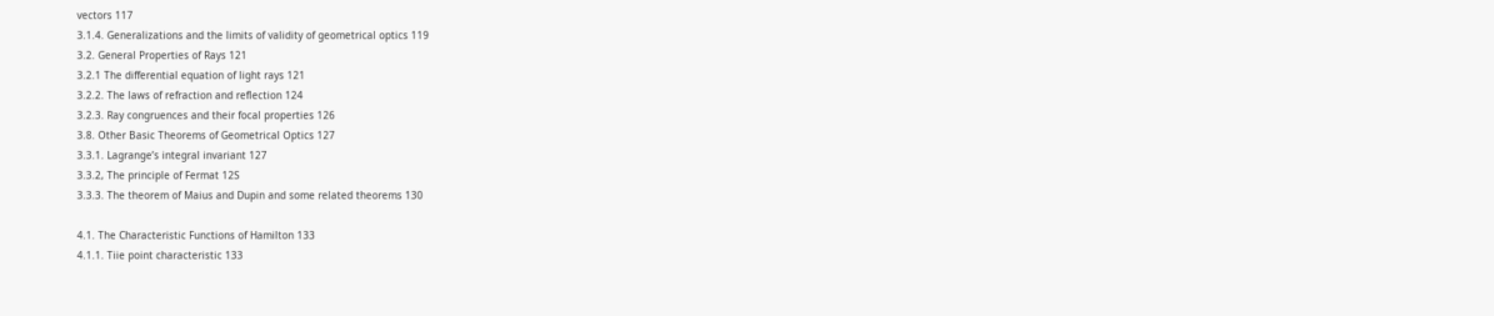vectors 117
3.1.4. Generalizations and the limits of validity of geometrical optics 119
3.2. General Properties of Rays 121
3.2.1 The differential equation of light rays 121
3.2.2. The laws of refraction and reflection 124
3.2.3. Ray congruences and their focal properties 126
3.8. Other Basic Theorems of Geometrical Optics 127
3.3.1. Lagrange’s integral invariant 127
3.3.2, The principle of Fermat 12S
3.3.3. The theorem of Maius and Dupin and some related theorems 130

4.1. The Characteristic Functions of Hamilton 133
4.1.1. Tiie point characteristic 133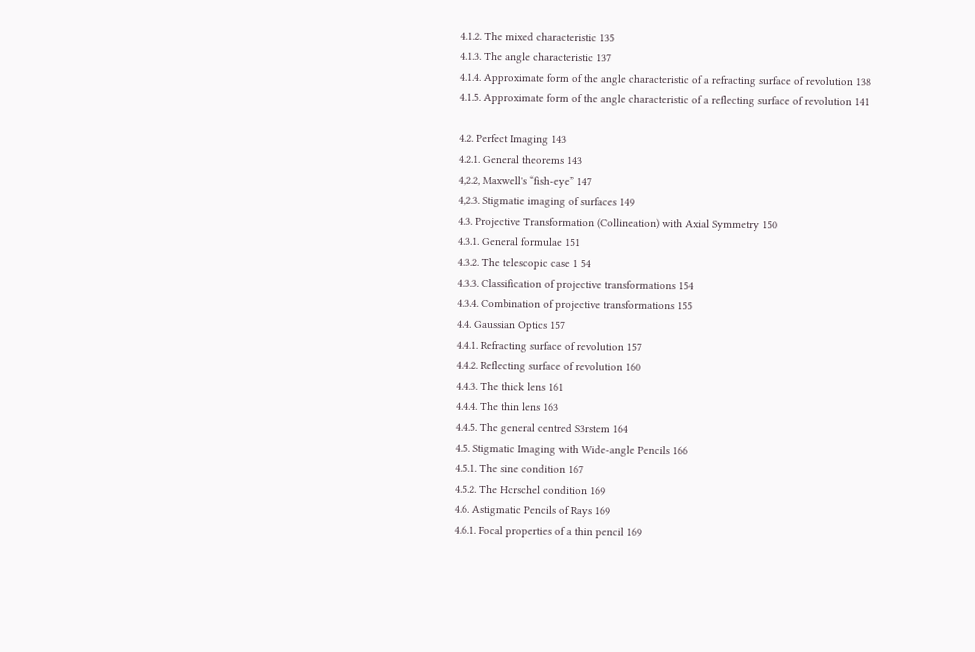4.1.2. The mixed characteristic 135
4.1.3. The angle characteristic 137
4.1.4. Approximate form of the angle characteristic of a refracting surface of revolution 138
4.1.5. Approximate form of the angle characteristic of a reflecting surface of revolution 141

4.2. Perfect Imaging 143
4.2.1. General theorems 143
4,2.2, Maxwell's “fish-eye” 147
4,2.3. Stigmatie imaging of surfaces 149
4.3. Projective Transformation (Collineation) with Axial Symmetry 150
4.3.1. General formulae 151
4.3.2. The telescopic case 1 54
4.3.3. Classification of projective transformations 154
4.3.4. Combination of projective transformations 155
4.4. Gaussian Optics 157
4.4.1. Refracting surface of revolution 157
4.4.2. Reflecting surface of revolution 160
4.4.3. The thick lens 161
4.4.4. The thin lens 163
4.4.5. The general centred S3rstem 164
4.5. Stigmatic Imaging with Wide-angle Pencils 166
4.5.1. The sine condition 167
4.5.2. The Hcrschel condition 169
4.6. Astigmatic Pencils of Rays 169
4.6.1. Focal properties of a thin pencil 169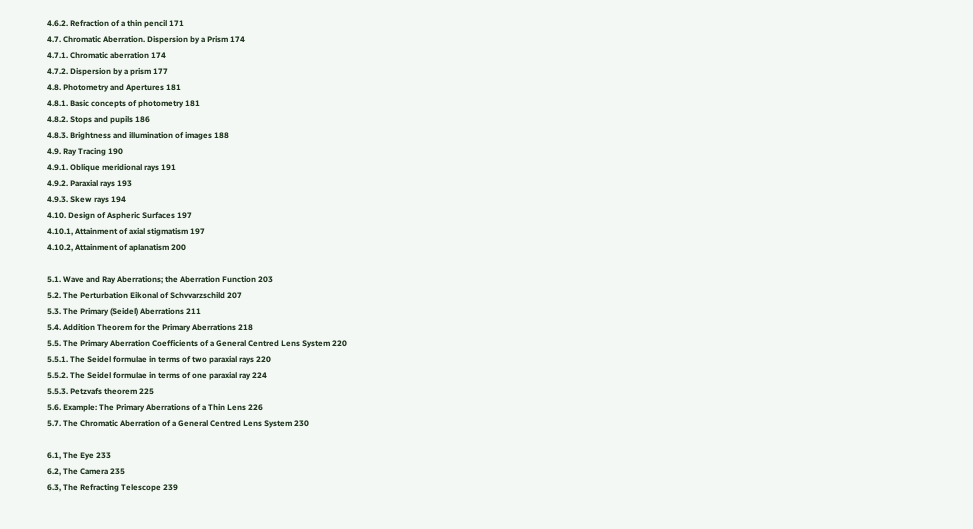4.6.2. Refraction of a thin pencil 171
4.7. Chromatic Aberration. Dispersion by a Prism 174
4.7.1. Chromatic aberration 174
4.7.2. Dispersion by a prism 177
4.8. Photometry and Apertures 181
4.8.1. Basic concepts of photometry 181
4.8.2. Stops and pupils 186
4.8.3. Brightness and illumination of images 188
4.9. Ray Tracing 190
4.9.1. Oblique meridional rays 191
4.9.2. Paraxial rays 193
4.9.3. Skew rays 194
4.10. Design of Aspheric Surfaces 197
4.10.1, Attainment of axial stigmatism 197
4.10.2, Attainment of aplanatism 200

5.1. Wave and Ray Aberrations; the Aberration Function 203
5.2. The Perturbation Eikonal of Schvvarzschild 207
5.3. The Primary (Seidel) Aberrations 211
5.4. Addition Theorem for the Primary Aberrations 218
5.5. The Primary Aberration Coefficients of a General Centred Lens System 220
5.5.1. The Seidel formulae in terms of two paraxial rays 220
5.5.2. The Seidel formulae in terms of one paraxial ray 224
5.5.3. Petzvafs theorem 225
5.6. Example: The Primary Aberrations of a Thin Lens 226
5.7. The Chromatic Aberration of a General Centred Lens System 230

6.1, The Eye 233
6.2, The Camera 235
6.3, The Refracting Telescope 239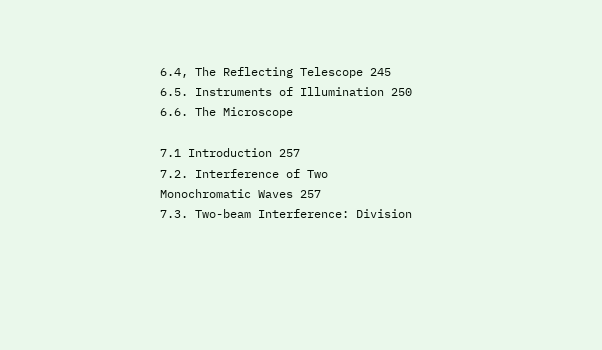6.4, The Reflecting Telescope 245
6.5. Instruments of Illumination 250
6.6. The Microscope

7.1 Introduction 257
7.2. Interference of Two Monochromatic Waves 257
7.3. Two-beam Interference: Division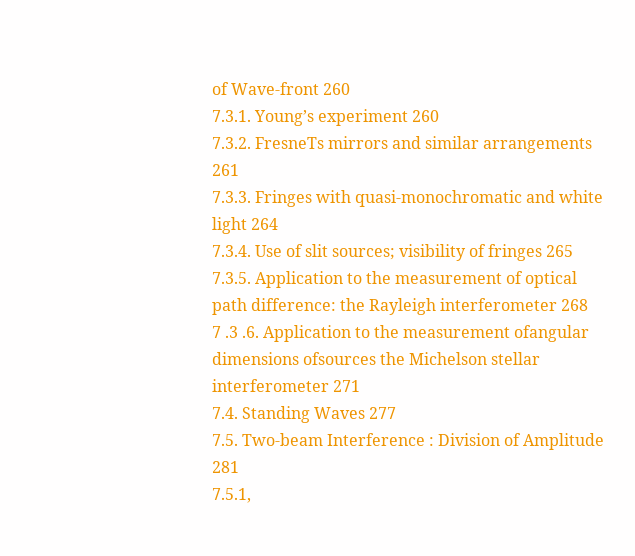of Wave-front 260
7.3.1. Young’s experiment 260
7.3.2. FresneTs mirrors and similar arrangements 261
7.3.3. Fringes with quasi-monochromatic and white light 264
7.3.4. Use of slit sources; visibility of fringes 265
7.3.5. Application to the measurement of optical path difference: the Rayleigh interferometer 268
7 .3 .6. Application to the measurement ofangular dimensions ofsources the Michelson stellar interferometer 271
7.4. Standing Waves 277
7.5. Two-beam Interference : Division of Amplitude 281
7.5.1,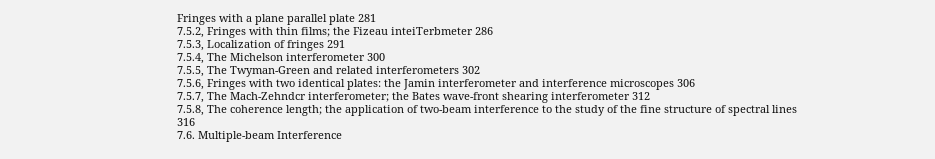Fringes with a plane parallel plate 281
7.5.2, Fringes with thin films; the Fizeau inteiTerbmeter 286
7.5.3, Localization of fringes 291
7.5.4, The Michelson interferometer 300
7.5.5, The Twyman-Green and related interferometers 302
7.5.6, Fringes with two identical plates: the Jamin interferometer and interference microscopes 306
7.5.7, The Mach-Zehndcr interferometer; the Bates wave-front shearing interferometer 312
7.5.8, The coherence length; the application of two-beam interference to the study of the fine structure of spectral lines 316
7.6. Multiple-beam Interference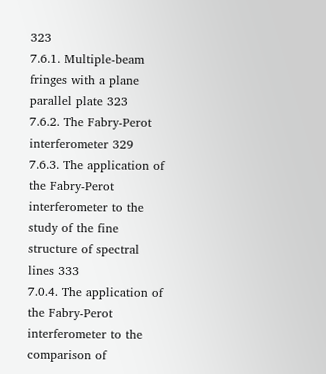323
7.6.1. Multiple-beam fringes with a plane parallel plate 323
7.6.2. The Fabry-Perot interferometer 329
7.6.3. The application of the Fabry-Perot interferometer to the study of the fine structure of spectral lines 333
7.0.4. The application of the Fabry-Perot interferometer to the comparison of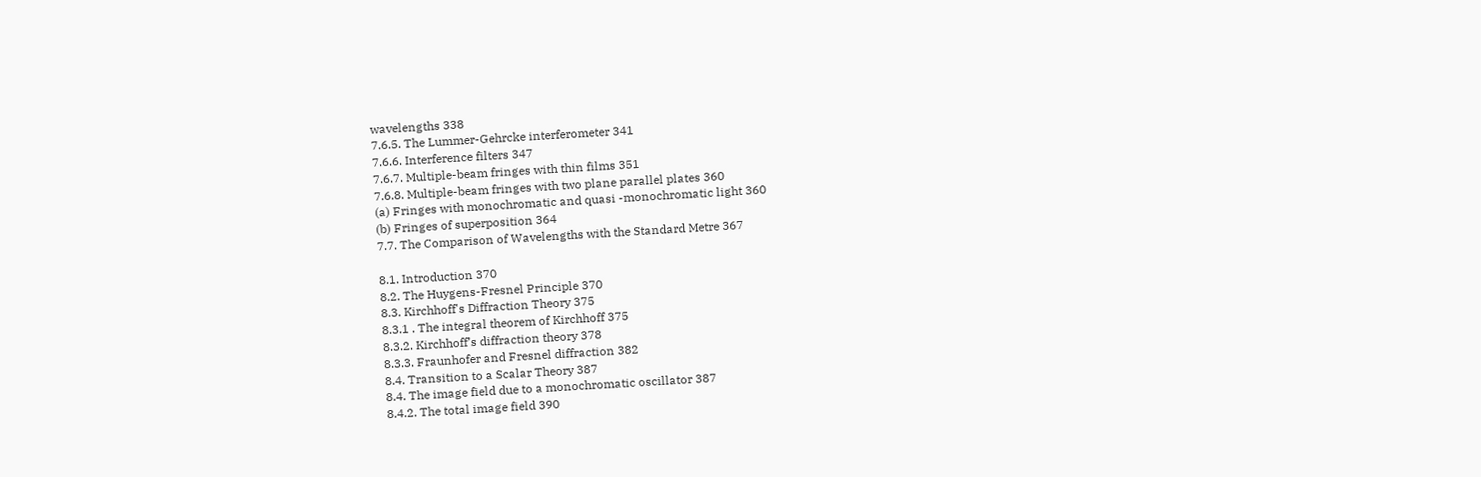wavelengths 338
7.6.5. The Lummer-Gehrcke interferometer 341
7.6.6. Interference filters 347
7.6.7. Multiple-beam fringes with thin films 351
7.6.8. Multiple-beam fringes with two plane parallel plates 360
(a) Fringes with monochromatic and quasi -monochromatic light 360
(b) Fringes of superposition 364
7.7. The Comparison of Wavelengths with the Standard Metre 367

8.1. Introduction 370
8.2. The Huygens-Fresnel Principle 370
8.3. Kirchhoff's Diffraction Theory 375
8.3.1 . The integral theorem of Kirchhoff 375
8.3.2. Kirchhoff’s diffraction theory 378
8.3.3. Fraunhofer and Fresnel diffraction 382
8.4. Transition to a Scalar Theory 387
8.4. The image field due to a monochromatic oscillator 387
8.4.2. The total image field 390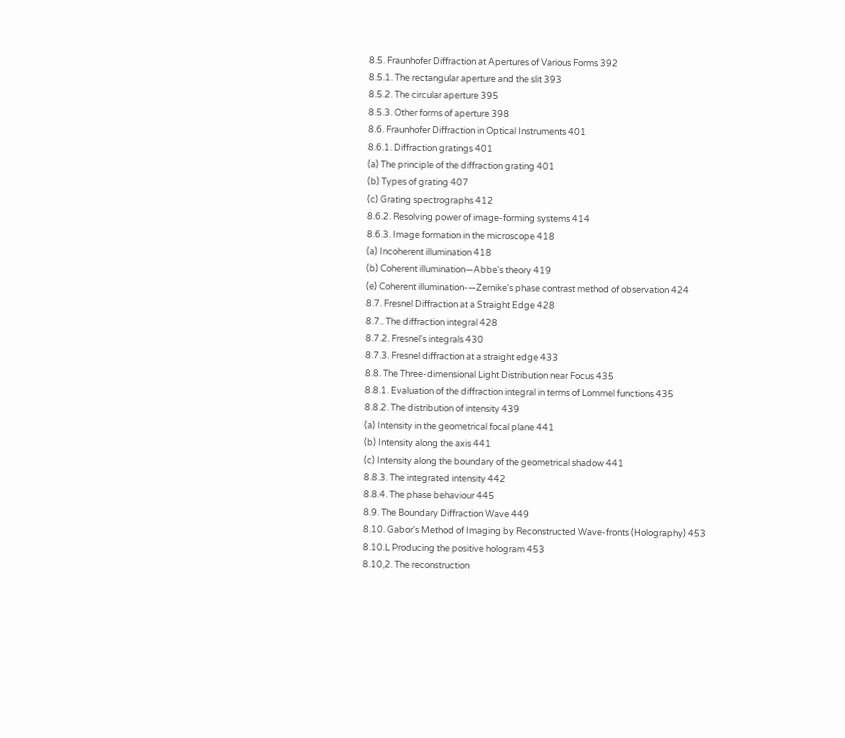8.5. Fraunhofer Diffraction at Apertures of Various Forms 392
8.5.1. The rectangular aperture and the slit 393
8.5.2. The circular aperture 395
8.5.3. Other forms of aperture 398
8.6. Fraunhofer Diffraction in Optical Instruments 401
8.6.1. Diffraction gratings 401
(a) The principle of the diffraction grating 401
(b) Types of grating 407
(c) Grating spectrographs 412
8.6.2. Resolving power of image-forming systems 414
8.6.3. Image formation in the microscope 418
(a) Incoherent illumination 418
(b) Coherent illumination—Abbe's theory 419
(e) Coherent illumination-—Zernike's phase contrast method of observation 424
8.7. Fresnel Diffraction at a Straight Edge 428
8.7.. The diffraction integral 428
8.7.2. Fresnel's integrals 430
8.7.3. Fresnel diffraction at a straight edge 433
8.8. The Three-dimensional Light Distribution near Focus 435
8.8.1. Evaluation of the diffraction integral in terms of Lommel functions 435
8.8.2. The distribution of intensity 439
(a) Intensity in the geometrical focal plane 441
(b) Intensity along the axis 441
(c) Intensity along the boundary of the geometrical shadow 441
8.8.3. The integrated intensity 442
8.8.4. The phase behaviour 445
8.9. The Boundary Diffraction Wave 449
8.10. Gabor's Method of Imaging by Reconstructed Wave-fronts (Holography) 453
8.10.L Producing the positive hologram 453
8.10,2. The reconstruction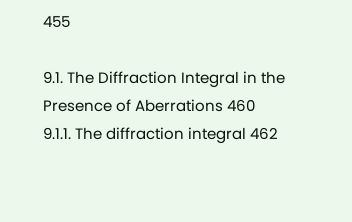455

9.1. The Diffraction Integral in the Presence of Aberrations 460
9.1.1. The diffraction integral 462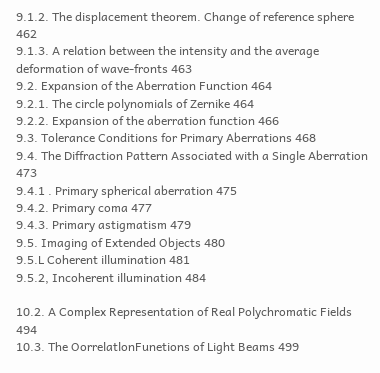9.1.2. The displacement theorem. Change of reference sphere 462
9.1.3. A relation between the intensity and the average deformation of wave-fronts 463
9.2. Expansion of the Aberration Function 464
9.2.1. The circle polynomials of Zernike 464
9.2.2. Expansion of the aberration function 466
9.3. Tolerance Conditions for Primary Aberrations 468
9.4. The Diffraction Pattern Associated with a Single Aberration 473
9.4.1 . Primary spherical aberration 475
9.4.2. Primary coma 477
9.4.3. Primary astigmatism 479
9.5. Imaging of Extended Objects 480
9.5.L Coherent illumination 481
9.5.2, Incoherent illumination 484

10.2. A Complex Representation of Real Polychromatic Fields 494
10.3. The OorrelatlonFunetions of Light Beams 499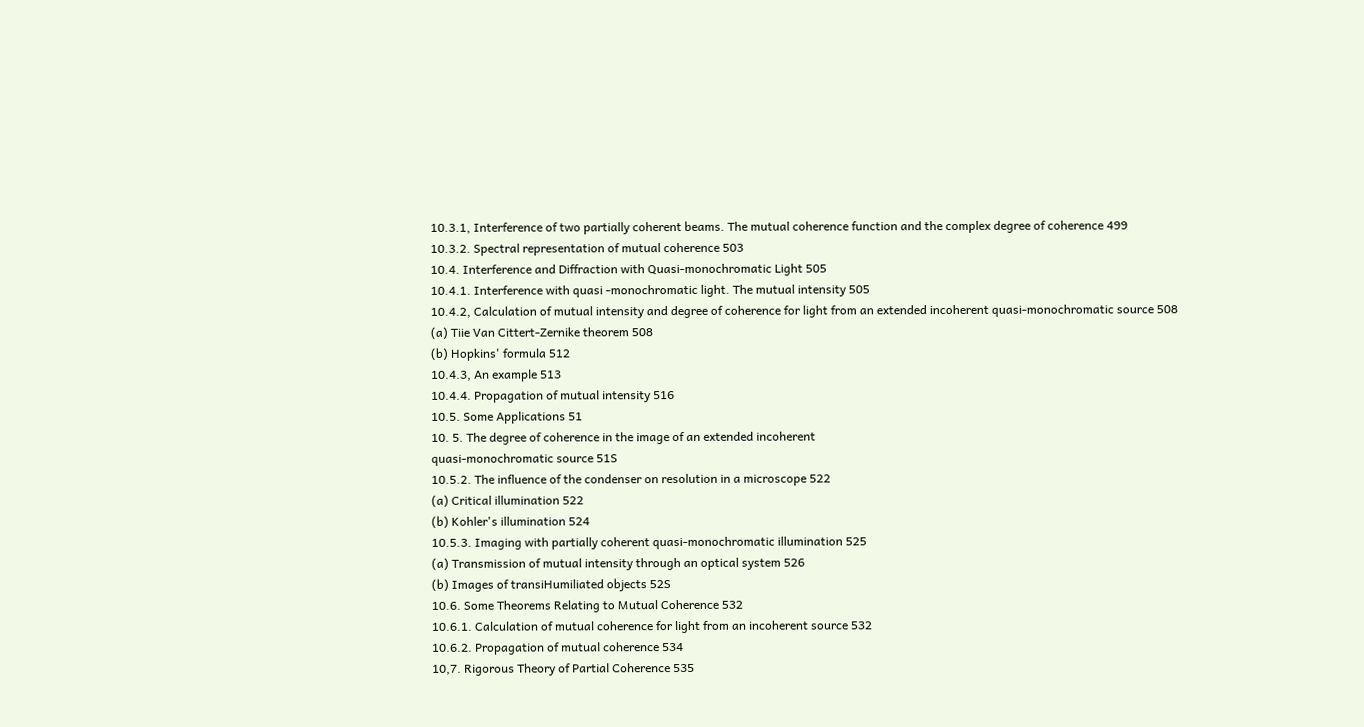10.3.1, Interference of two partially coherent beams. The mutual coherence function and the complex degree of coherence 499
10.3.2. Spectral representation of mutual coherence 503
10.4. Interference and Diffraction with Quasi-monochromatic Light 505
10.4.1. Interference with quasi -monochromatic light. The mutual intensity 505
10.4.2, Calculation of mutual intensity and degree of coherence for light from an extended incoherent quasi-monochromatic source 508
(a) Tiie Van Cittert-Zernike theorem 508
(b) Hopkins' formula 512
10.4.3, An example 513
10.4.4. Propagation of mutual intensity 516
10.5. Some Applications 51
10. 5. The degree of coherence in the image of an extended incoherent
quasi-monochromatic source 51S
10.5.2. The influence of the condenser on resolution in a microscope 522
(a) Critical illumination 522
(b) Kohler's illumination 524
10.5.3. Imaging with partially coherent quasi-monochromatic illumination 525
(a) Transmission of mutual intensity through an optical system 526
(b) Images of transiHumiliated objects 52S
10.6. Some Theorems Relating to Mutual Coherence 532
10.6.1. Calculation of mutual coherence for light from an incoherent source 532
10.6.2. Propagation of mutual coherence 534
10,7. Rigorous Theory of Partial Coherence 535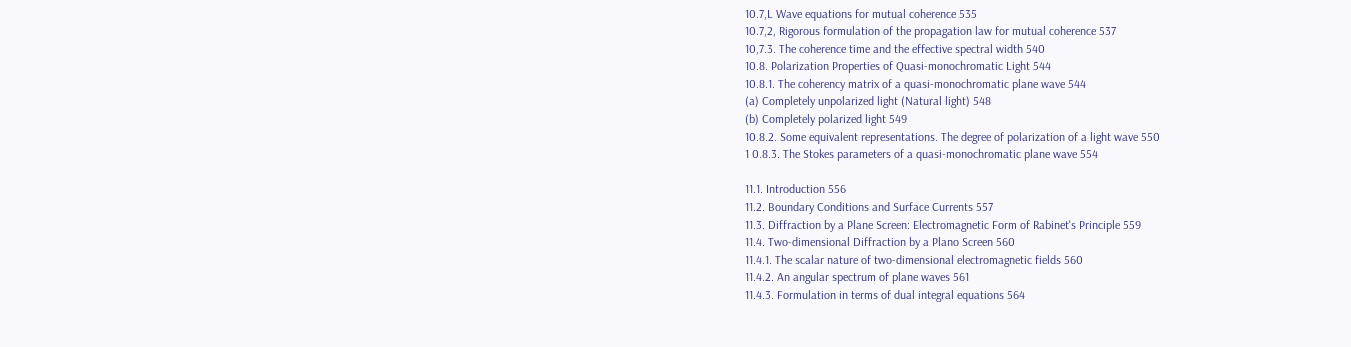10.7,L Wave equations for mutual coherence 535
10.7,2, Rigorous formulation of the propagation law for mutual coherence 537
10,7.3. The coherence time and the effective spectral width 540
10.8. Polarization Properties of Quasi-monochromatic Light 544
10.8.1. The coherency matrix of a quasi-monochromatic plane wave 544
(a) Completely unpolarized light (Natural light) 548
(b) Completely polarized light 549
10.8.2. Some equivalent representations. The degree of polarization of a light wave 550
1 0.8.3. The Stokes parameters of a quasi-monochromatic plane wave 554

11.1. Introduction 556
11.2. Boundary Conditions and Surface Currents 557
11.3. Diffraction by a Plane Screen: Electromagnetic Form of Rabinet's Principle 559
11.4. Two-dimensional Diffraction by a Plano Screen 560
11.4.1. The scalar nature of two-dimensional electromagnetic fields 560
11.4.2. An angular spectrum of plane waves 561
11.4.3. Formulation in terms of dual integral equations 564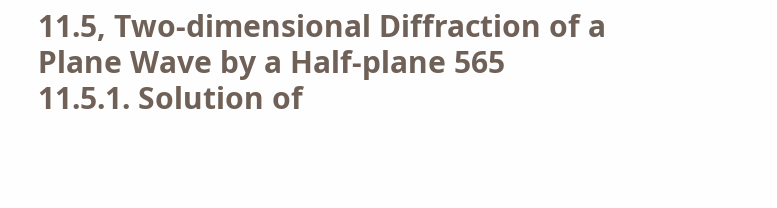11.5, Two-dimensional Diffraction of a Plane Wave by a Half-plane 565
11.5.1. Solution of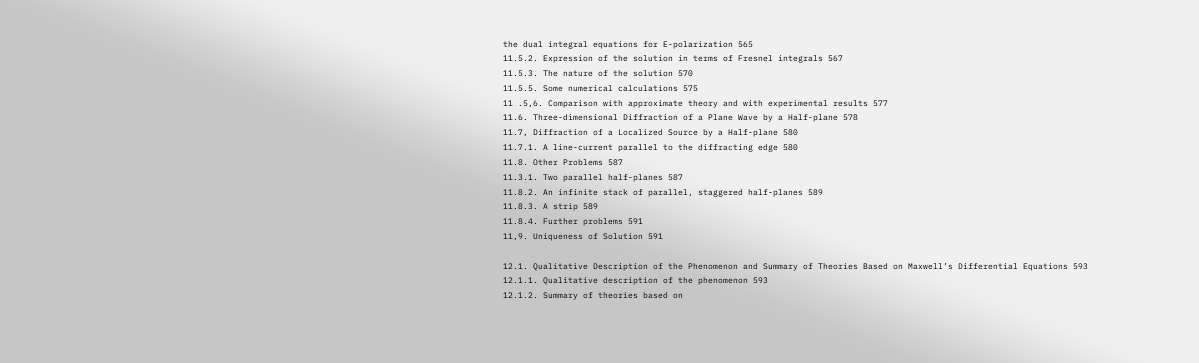the dual integral equations for E-polarization 565
11.5.2. Expression of the solution in terms of Fresnel integrals 567
11.5.3. The nature of the solution 570
11.5.5. Some numerical calculations 575
11 .5,6. Comparison with approximate theory and with experimental results 577
11.6. Three-dimensional Diffraction of a Plane Wave by a Half-plane 578
11.7, Diffraction of a Localized Source by a Half-plane 580
11.7.1. A line-current parallel to the diffracting edge 580
11.8. Other Problems 587
11.3.1. Two parallel half-planes 587
11.8.2. An infinite stack of parallel, staggered half-planes 589
11.8.3. A strip 589
11.8.4. Further problems 591
11,9. Uniqueness of Solution 591

12.1. Qualitative Description of the Phenomenon and Summary of Theories Based on Maxwell’s Differential Equations 593
12.1.1. Qualitative description of the phenomenon 593
12.1.2. Summary of theories based on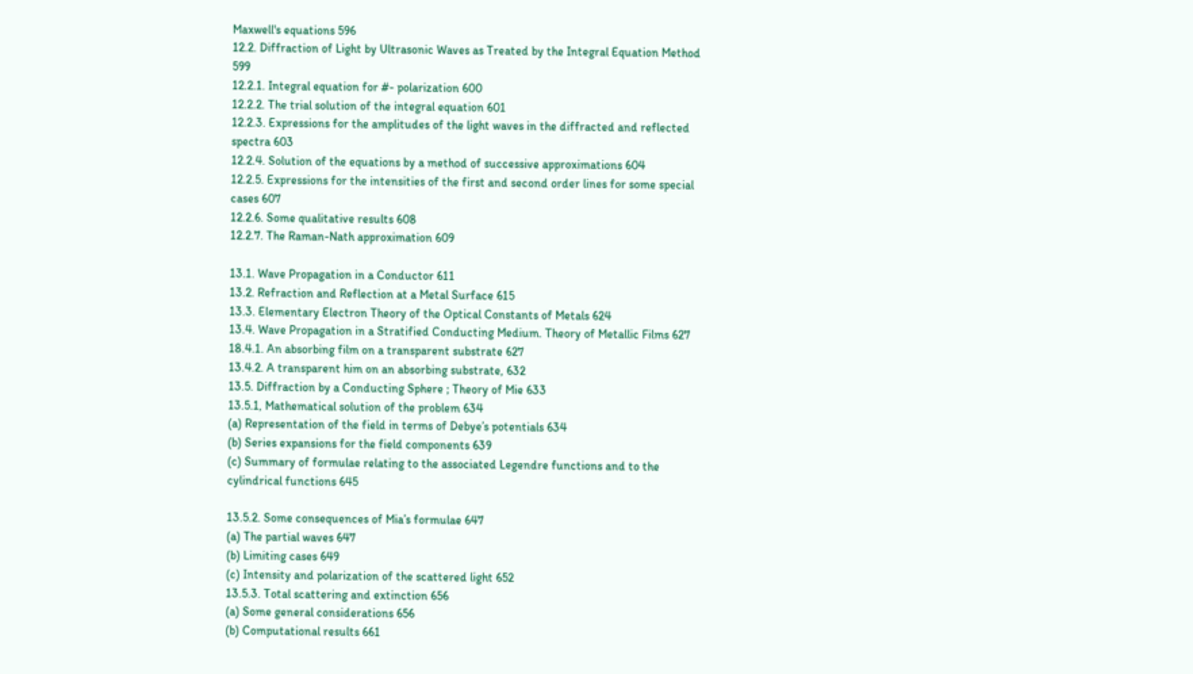Maxwell's equations 596
12.2. Diffraction of Light by Ultrasonic Waves as Treated by the Integral Equation Method 599
12.2.1. Integral equation for #- polarization 600
12.2.2. The trial solution of the integral equation 601
12.2.3. Expressions for the amplitudes of the light waves in the diffracted and reflected spectra 603
12.2.4. Solution of the equations by a method of successive approximations 604
12.2.5. Expressions for the intensities of the first and second order lines for some special cases 607
12.2.6. Some qualitative results 608
12.2.7. The Raman-Nath approximation 609

13.1. Wave Propagation in a Conductor 611
13.2. Refraction and Reflection at a Metal Surface 615
13.3. Elementary Electron Theory of the Optical Constants of Metals 624
13.4. Wave Propagation in a Stratified Conducting Medium. Theory of Metallic Films 627
18.4.1. An absorbing film on a transparent substrate 627
13.4.2. A transparent him on an absorbing substrate, 632
13.5. Diffraction by a Conducting Sphere ; Theory of Mie 633
13.5.1, Mathematical solution of the problem 634
(a) Representation of the field in terms of Debye’s potentials 634
(b) Series expansions for the field components 639
(c) Summary of formulae relating to the associated Legendre functions and to the cylindrical functions 645

13.5.2. Some consequences of Mia’s formulae 647
(a) The partial waves 647
(b) Limiting cases 649
(c) Intensity and polarization of the scattered light 652
13.5.3. Total scattering and extinction 656
(a) Some general considerations 656
(b) Computational results 661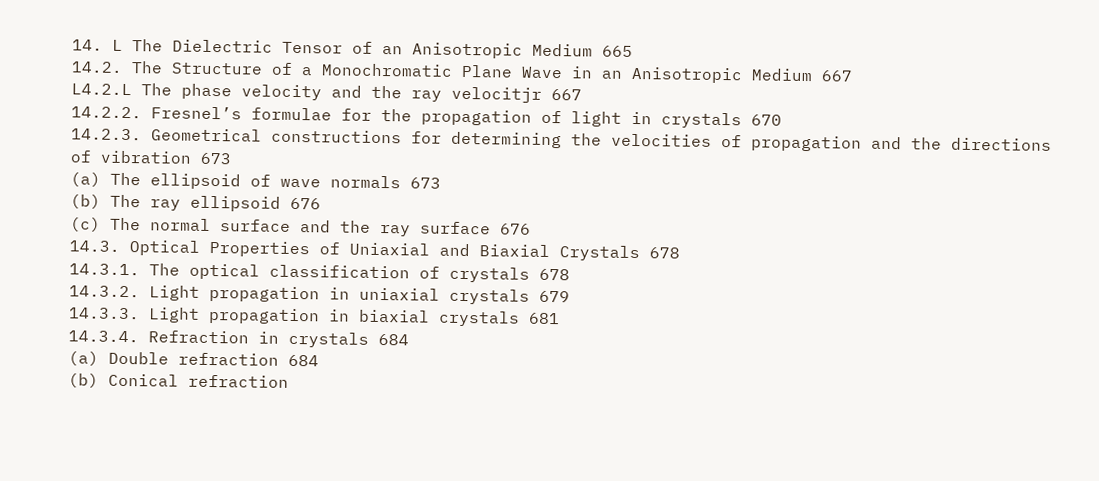14. L The Dielectric Tensor of an Anisotropic Medium 665
14.2. The Structure of a Monochromatic Plane Wave in an Anisotropic Medium 667
L4.2.L The phase velocity and the ray velocitjr 667
14.2.2. Fresnel’s formulae for the propagation of light in crystals 670
14.2.3. Geometrical constructions for determining the velocities of propagation and the directions of vibration 673
(a) The ellipsoid of wave normals 673
(b) The ray ellipsoid 676
(c) The normal surface and the ray surface 676
14.3. Optical Properties of Uniaxial and Biaxial Crystals 678
14.3.1. The optical classification of crystals 678
14.3.2. Light propagation in uniaxial crystals 679
14.3.3. Light propagation in biaxial crystals 681
14.3.4. Refraction in crystals 684
(a) Double refraction 684
(b) Conical refraction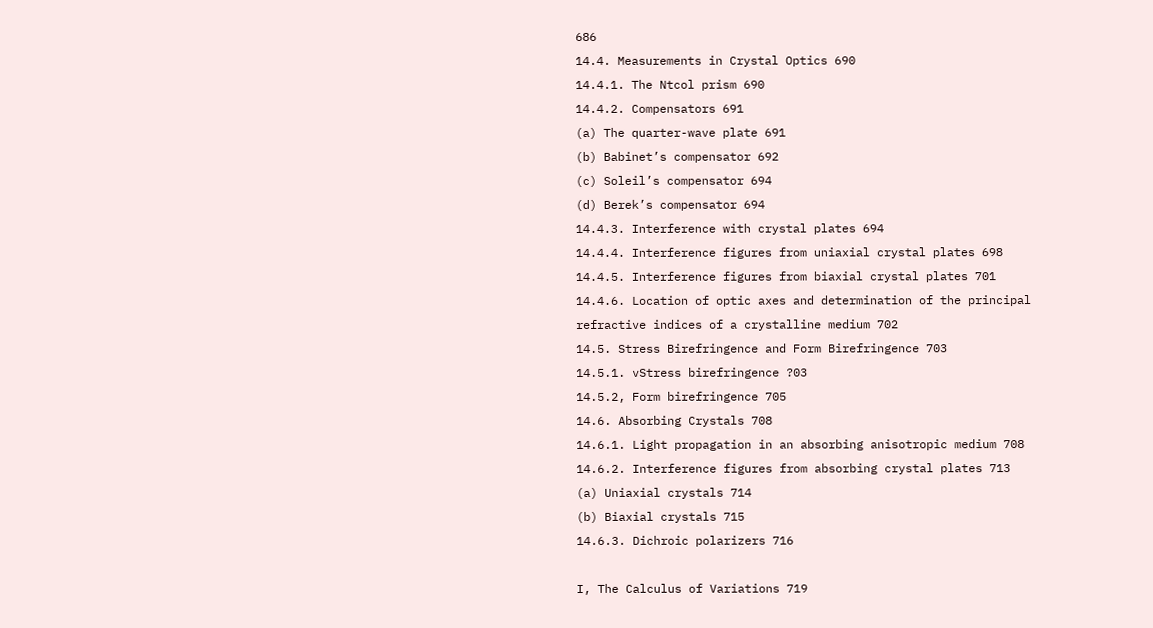686
14.4. Measurements in Crystal Optics 690
14.4.1. The Ntcol prism 690
14.4.2. Compensators 691
(a) The quarter-wave plate 691
(b) Babinet’s compensator 692
(c) Soleil’s compensator 694
(d) Berek’s compensator 694
14.4.3. Interference with crystal plates 694
14.4.4. Interference figures from uniaxial crystal plates 698
14.4.5. Interference figures from biaxial crystal plates 701
14.4.6. Location of optic axes and determination of the principal refractive indices of a crystalline medium 702
14.5. Stress Birefringence and Form Birefringence 703
14.5.1. vStress birefringence ?03
14.5.2, Form birefringence 705
14.6. Absorbing Crystals 708
14.6.1. Light propagation in an absorbing anisotropic medium 708
14.6.2. Interference figures from absorbing crystal plates 713
(a) Uniaxial crystals 714
(b) Biaxial crystals 715
14.6.3. Dichroic polarizers 716

I, The Calculus of Variations 719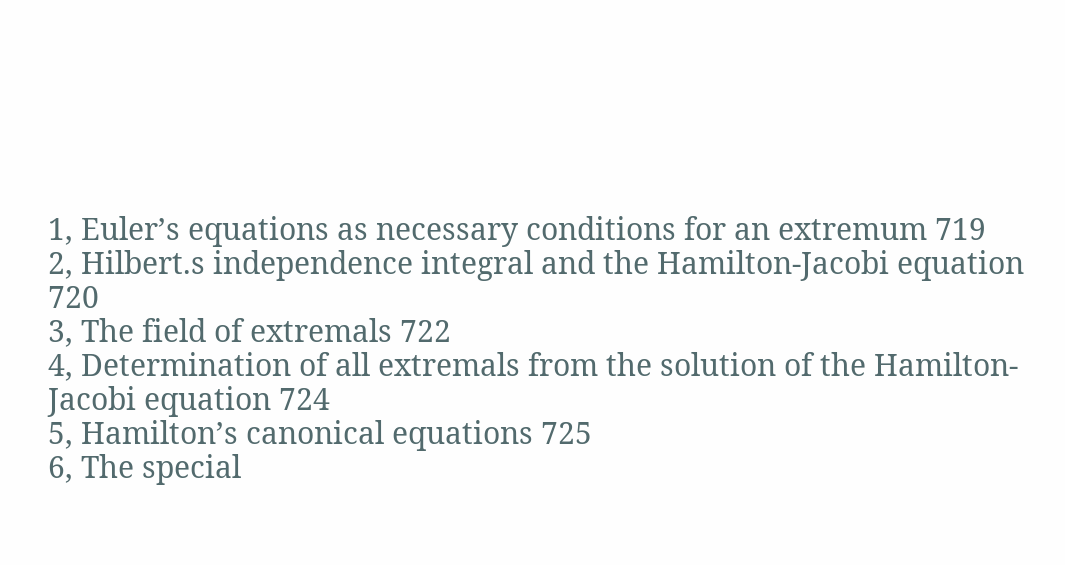1, Euler’s equations as necessary conditions for an extremum 719
2, Hilbert.s independence integral and the Hamilton-Jacobi equation 720
3, The field of extremals 722
4, Determination of all extremals from the solution of the Hamilton- Jacobi equation 724
5, Hamilton’s canonical equations 725
6, The special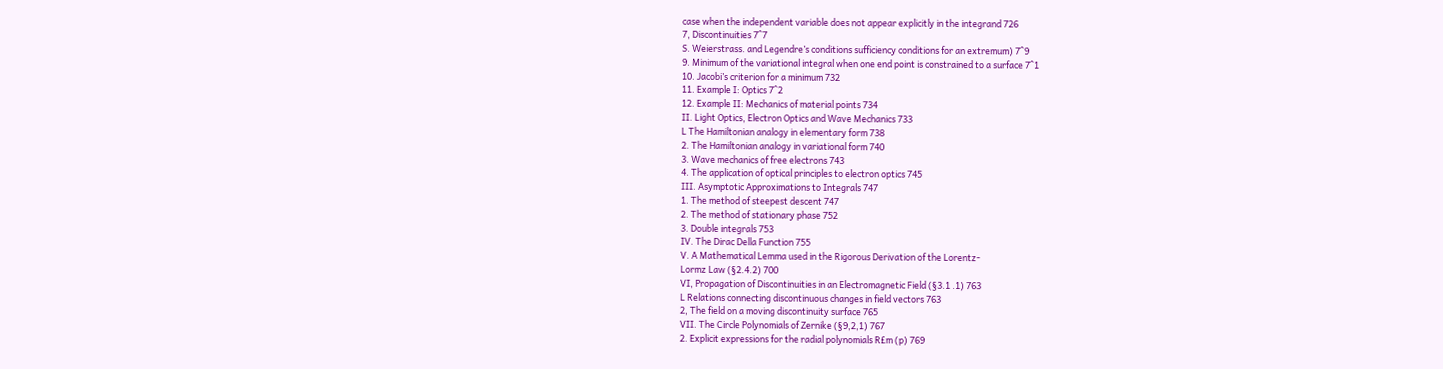case when the independent variable does not appear explicitly in the integrand 726
7, Discontinuities 7^7
S. Weierstrass. and Legendre’s conditions sufficiency conditions for an extremum) 7^9
9. Minimum of the variational integral when one end point is constrained to a surface 7^1
10. Jacobi’s criterion for a minimum 732
11. Example I: Optics 7^2
12. Example II: Mechanics of material points 734
II. Light Optics, Electron Optics and Wave Mechanics 733
L The Hamiltonian analogy in elementary form 738
2. The Hamiltonian analogy in variational form 740
3. Wave mechanics of free electrons 743
4. The application of optical principles to electron optics 745
III. Asymptotic Approximations to Integrals 747
1. The method of steepest descent 747
2. The method of stationary phase 752
3. Double integrals 753
IV. The Dirac Della Function 755
V. A Mathematical Lemma used in the Rigorous Derivation of the Lorentz-
Lormz Law (§2.4.2) 700
VI, Propagation of Discontinuities in an Electromagnetic Field (§3.1 .1) 763
L Relations connecting discontinuous changes in field vectors 763
2, The field on a moving discontinuity surface 765
VII. The Circle Polynomials of Zernike (§9,2,1) 767
2. Explicit expressions for the radial polynomials R£m (p) 769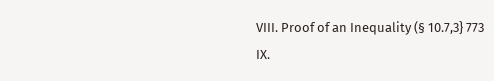VIII. Proof of an Inequality (§ 10.7,3} 773
IX.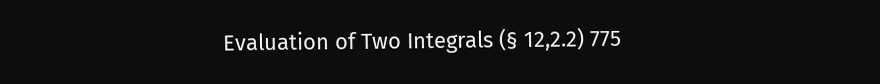Evaluation of Two Integrals (§ 12,2.2) 775